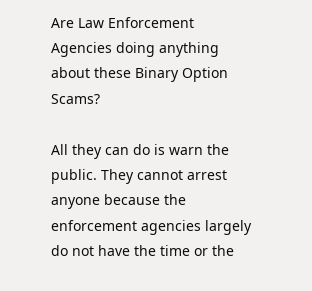Are Law Enforcement Agencies doing anything about these Binary Option Scams?

All they can do is warn the public. They cannot arrest anyone because the enforcement agencies largely do not have the time or the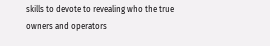skills to devote to revealing who the true owners and operators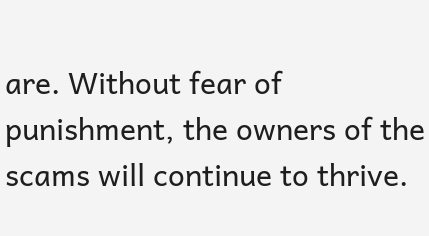are. Without fear of punishment, the owners of the scams will continue to thrive.